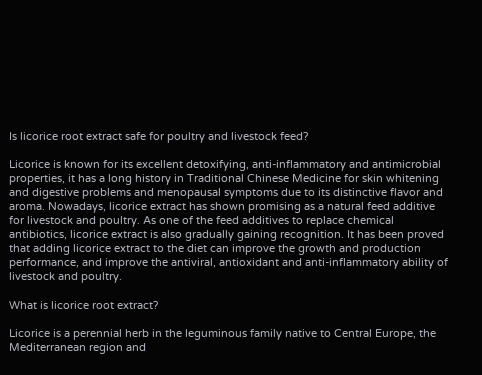Is licorice root extract safe for poultry and livestock feed?

Licorice is known for its excellent detoxifying, anti-inflammatory and antimicrobial properties, it has a long history in Traditional Chinese Medicine for skin whitening and digestive problems and menopausal symptoms due to its distinctive flavor and aroma. Nowadays, licorice extract has shown promising as a natural feed additive for livestock and poultry. As one of the feed additives to replace chemical antibiotics, licorice extract is also gradually gaining recognition. It has been proved that adding licorice extract to the diet can improve the growth and production performance, and improve the antiviral, antioxidant and anti-inflammatory ability of livestock and poultry.

What is licorice root extract?

Licorice is a perennial herb in the leguminous family native to Central Europe, the Mediterranean region and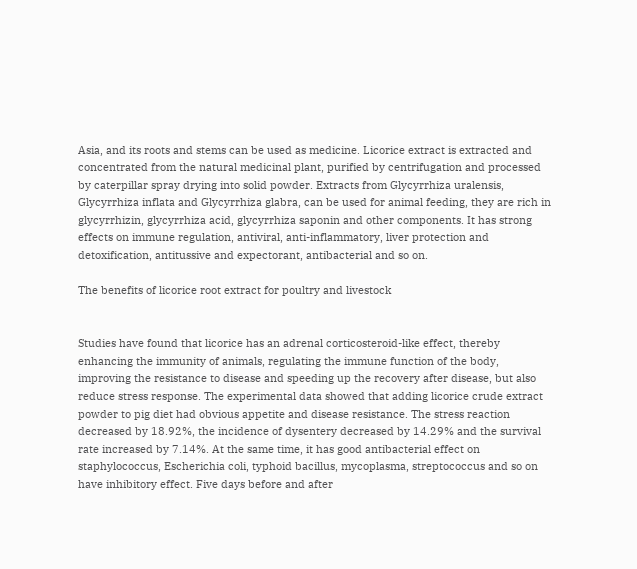Asia, and its roots and stems can be used as medicine. Licorice extract is extracted and concentrated from the natural medicinal plant, purified by centrifugation and processed by caterpillar spray drying into solid powder. Extracts from Glycyrrhiza uralensis, Glycyrrhiza inflata and Glycyrrhiza glabra, can be used for animal feeding, they are rich in glycyrrhizin, glycyrrhiza acid, glycyrrhiza saponin and other components. It has strong effects on immune regulation, antiviral, anti-inflammatory, liver protection and detoxification, antitussive and expectorant, antibacterial and so on.

The benefits of licorice root extract for poultry and livestock


Studies have found that licorice has an adrenal corticosteroid-like effect, thereby enhancing the immunity of animals, regulating the immune function of the body, improving the resistance to disease and speeding up the recovery after disease, but also reduce stress response. The experimental data showed that adding licorice crude extract powder to pig diet had obvious appetite and disease resistance. The stress reaction decreased by 18.92%, the incidence of dysentery decreased by 14.29% and the survival rate increased by 7.14%. At the same time, it has good antibacterial effect on staphylococcus, Escherichia coli, typhoid bacillus, mycoplasma, streptococcus and so on have inhibitory effect. Five days before and after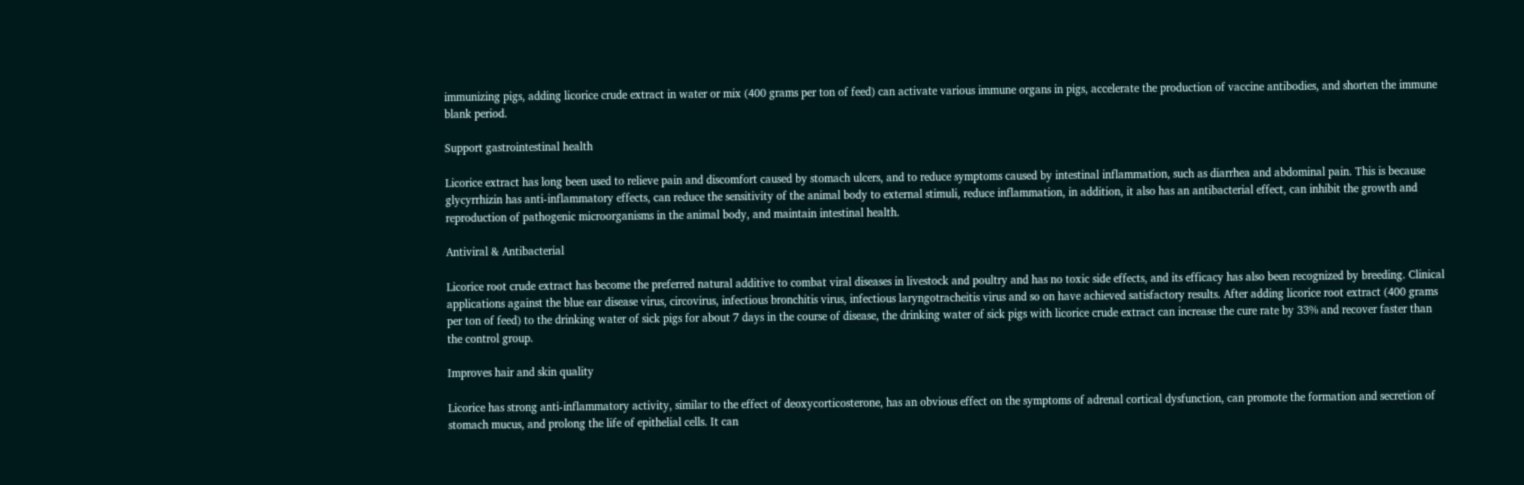immunizing pigs, adding licorice crude extract in water or mix (400 grams per ton of feed) can activate various immune organs in pigs, accelerate the production of vaccine antibodies, and shorten the immune blank period.

Support gastrointestinal health

Licorice extract has long been used to relieve pain and discomfort caused by stomach ulcers, and to reduce symptoms caused by intestinal inflammation, such as diarrhea and abdominal pain. This is because glycyrrhizin has anti-inflammatory effects, can reduce the sensitivity of the animal body to external stimuli, reduce inflammation, in addition, it also has an antibacterial effect, can inhibit the growth and reproduction of pathogenic microorganisms in the animal body, and maintain intestinal health.

Antiviral & Antibacterial

Licorice root crude extract has become the preferred natural additive to combat viral diseases in livestock and poultry and has no toxic side effects, and its efficacy has also been recognized by breeding. Clinical applications against the blue ear disease virus, circovirus, infectious bronchitis virus, infectious laryngotracheitis virus and so on have achieved satisfactory results. After adding licorice root extract (400 grams per ton of feed) to the drinking water of sick pigs for about 7 days in the course of disease, the drinking water of sick pigs with licorice crude extract can increase the cure rate by 33% and recover faster than the control group.

Improves hair and skin quality

Licorice has strong anti-inflammatory activity, similar to the effect of deoxycorticosterone, has an obvious effect on the symptoms of adrenal cortical dysfunction, can promote the formation and secretion of stomach mucus, and prolong the life of epithelial cells. It can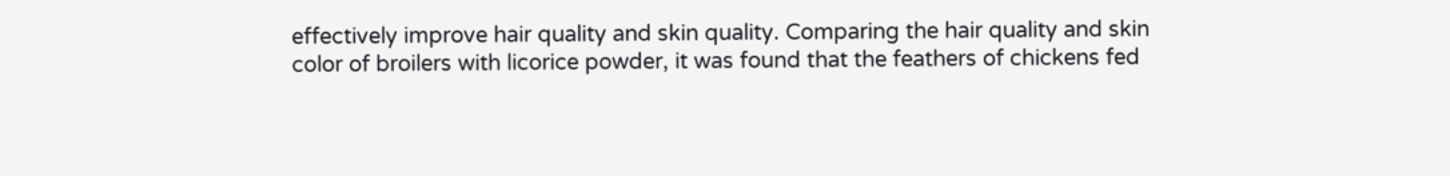effectively improve hair quality and skin quality. Comparing the hair quality and skin color of broilers with licorice powder, it was found that the feathers of chickens fed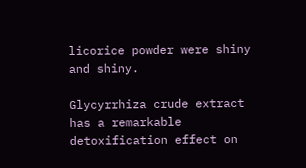licorice powder were shiny and shiny.

Glycyrrhiza crude extract has a remarkable detoxification effect on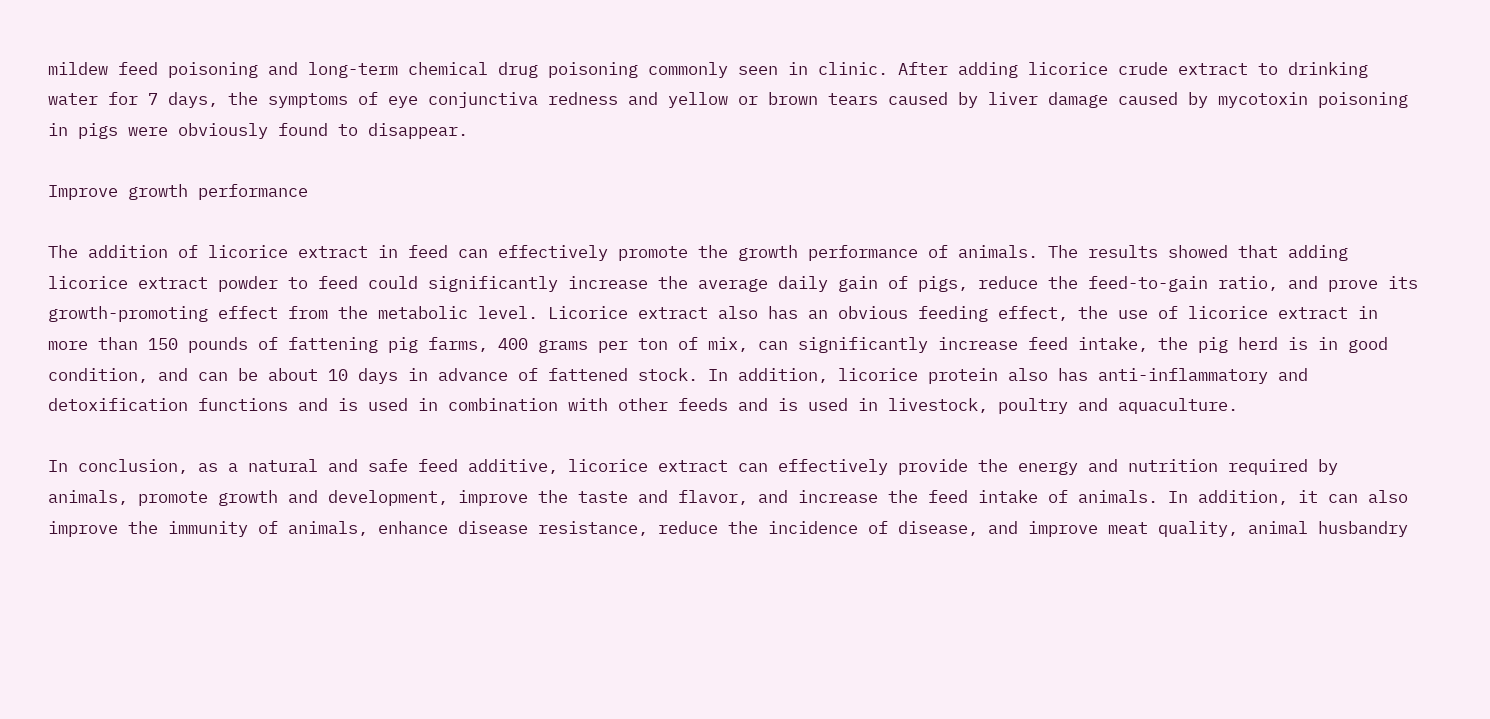mildew feed poisoning and long-term chemical drug poisoning commonly seen in clinic. After adding licorice crude extract to drinking water for 7 days, the symptoms of eye conjunctiva redness and yellow or brown tears caused by liver damage caused by mycotoxin poisoning in pigs were obviously found to disappear.

Improve growth performance

The addition of licorice extract in feed can effectively promote the growth performance of animals. The results showed that adding licorice extract powder to feed could significantly increase the average daily gain of pigs, reduce the feed-to-gain ratio, and prove its growth-promoting effect from the metabolic level. Licorice extract also has an obvious feeding effect, the use of licorice extract in more than 150 pounds of fattening pig farms, 400 grams per ton of mix, can significantly increase feed intake, the pig herd is in good condition, and can be about 10 days in advance of fattened stock. In addition, licorice protein also has anti-inflammatory and detoxification functions and is used in combination with other feeds and is used in livestock, poultry and aquaculture.

In conclusion, as a natural and safe feed additive, licorice extract can effectively provide the energy and nutrition required by animals, promote growth and development, improve the taste and flavor, and increase the feed intake of animals. In addition, it can also improve the immunity of animals, enhance disease resistance, reduce the incidence of disease, and improve meat quality, animal husbandry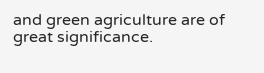and green agriculture are of great significance.